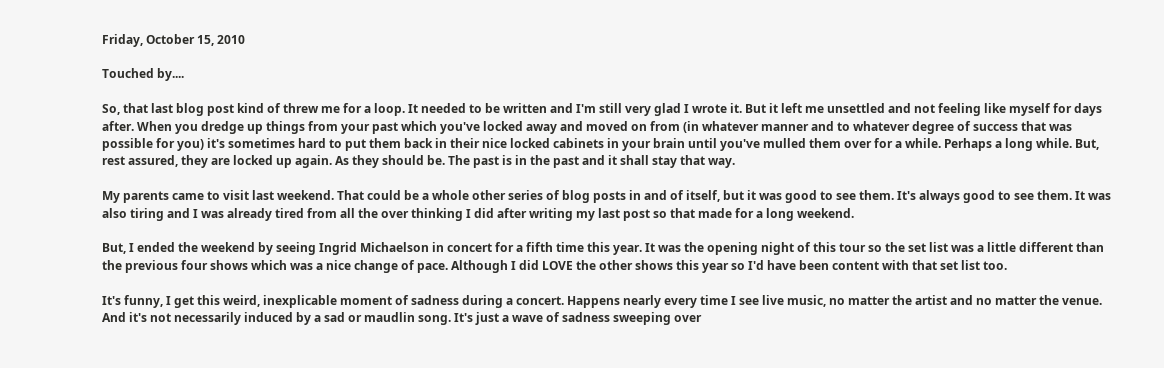Friday, October 15, 2010

Touched by....

So, that last blog post kind of threw me for a loop. It needed to be written and I'm still very glad I wrote it. But it left me unsettled and not feeling like myself for days after. When you dredge up things from your past which you've locked away and moved on from (in whatever manner and to whatever degree of success that was possible for you) it's sometimes hard to put them back in their nice locked cabinets in your brain until you've mulled them over for a while. Perhaps a long while. But, rest assured, they are locked up again. As they should be. The past is in the past and it shall stay that way.

My parents came to visit last weekend. That could be a whole other series of blog posts in and of itself, but it was good to see them. It's always good to see them. It was also tiring and I was already tired from all the over thinking I did after writing my last post so that made for a long weekend.

But, I ended the weekend by seeing Ingrid Michaelson in concert for a fifth time this year. It was the opening night of this tour so the set list was a little different than the previous four shows which was a nice change of pace. Although I did LOVE the other shows this year so I'd have been content with that set list too.

It's funny, I get this weird, inexplicable moment of sadness during a concert. Happens nearly every time I see live music, no matter the artist and no matter the venue. And it's not necessarily induced by a sad or maudlin song. It's just a wave of sadness sweeping over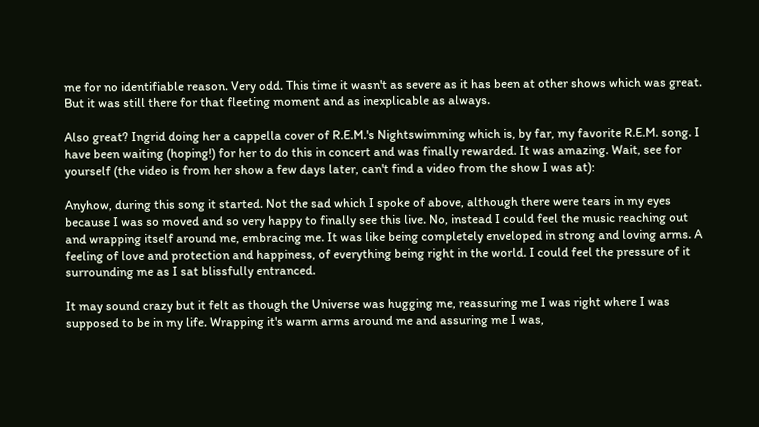me for no identifiable reason. Very odd. This time it wasn't as severe as it has been at other shows which was great. But it was still there for that fleeting moment and as inexplicable as always.

Also great? Ingrid doing her a cappella cover of R.E.M.'s Nightswimming which is, by far, my favorite R.E.M. song. I have been waiting (hoping!) for her to do this in concert and was finally rewarded. It was amazing. Wait, see for yourself (the video is from her show a few days later, can't find a video from the show I was at):

Anyhow, during this song it started. Not the sad which I spoke of above, although there were tears in my eyes because I was so moved and so very happy to finally see this live. No, instead I could feel the music reaching out and wrapping itself around me, embracing me. It was like being completely enveloped in strong and loving arms. A feeling of love and protection and happiness, of everything being right in the world. I could feel the pressure of it surrounding me as I sat blissfully entranced.

It may sound crazy but it felt as though the Universe was hugging me, reassuring me I was right where I was supposed to be in my life. Wrapping it's warm arms around me and assuring me I was,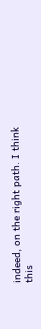indeed, on the right path. I think this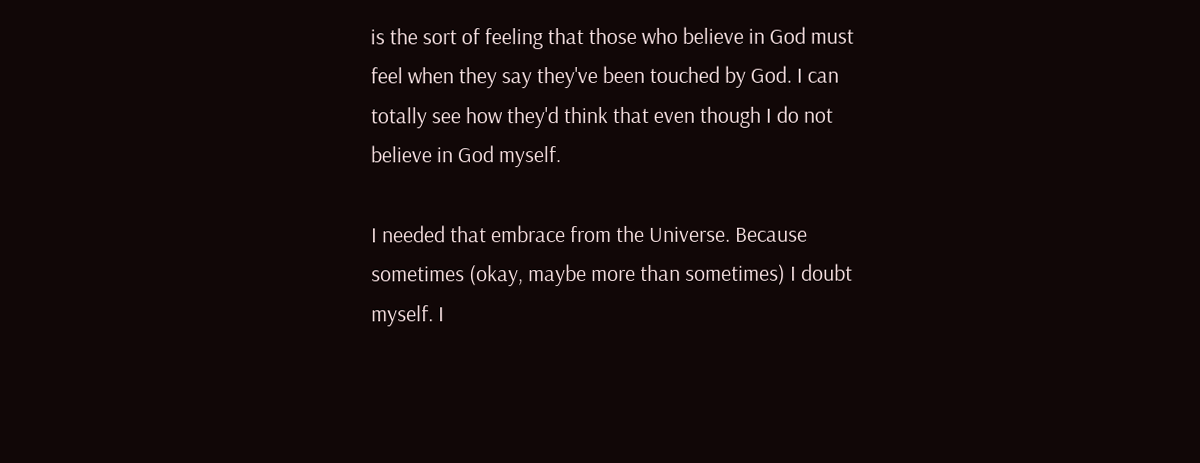is the sort of feeling that those who believe in God must feel when they say they've been touched by God. I can totally see how they'd think that even though I do not believe in God myself.

I needed that embrace from the Universe. Because sometimes (okay, maybe more than sometimes) I doubt myself. I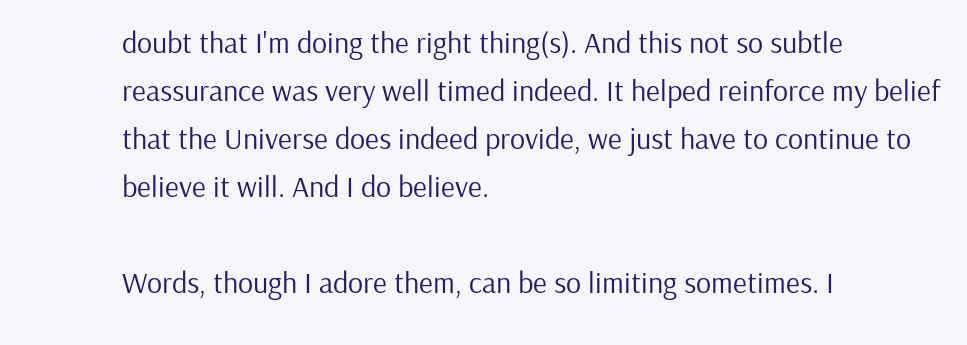doubt that I'm doing the right thing(s). And this not so subtle reassurance was very well timed indeed. It helped reinforce my belief that the Universe does indeed provide, we just have to continue to believe it will. And I do believe.

Words, though I adore them, can be so limiting sometimes. I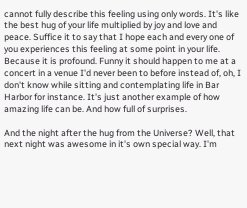cannot fully describe this feeling using only words. It's like the best hug of your life multiplied by joy and love and peace. Suffice it to say that I hope each and every one of you experiences this feeling at some point in your life. Because it is profound. Funny it should happen to me at a concert in a venue I'd never been to before instead of, oh, I don't know while sitting and contemplating life in Bar Harbor for instance. It's just another example of how amazing life can be. And how full of surprises.

And the night after the hug from the Universe? Well, that next night was awesome in it's own special way. I'm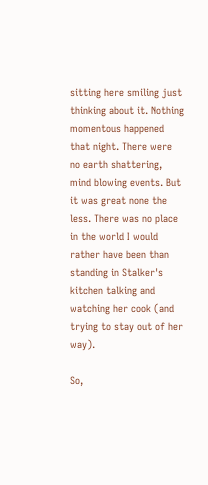sitting here smiling just thinking about it. Nothing momentous happened that night. There were no earth shattering, mind blowing events. But it was great none the less. There was no place in the world I would rather have been than standing in Stalker's kitchen talking and watching her cook (and trying to stay out of her way).

So,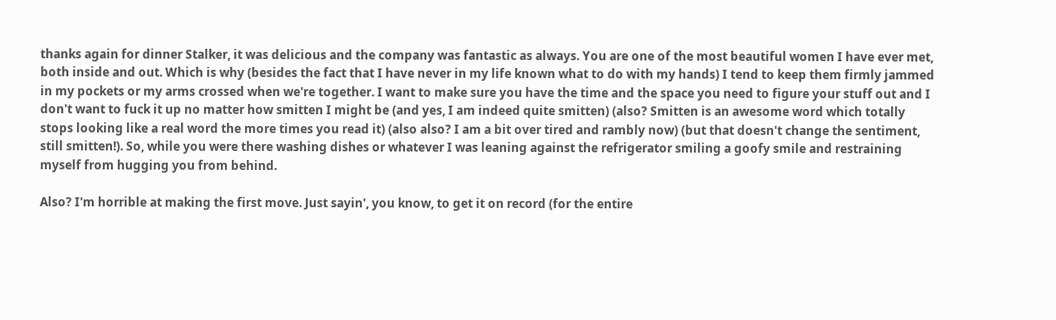thanks again for dinner Stalker, it was delicious and the company was fantastic as always. You are one of the most beautiful women I have ever met, both inside and out. Which is why (besides the fact that I have never in my life known what to do with my hands) I tend to keep them firmly jammed in my pockets or my arms crossed when we're together. I want to make sure you have the time and the space you need to figure your stuff out and I don't want to fuck it up no matter how smitten I might be (and yes, I am indeed quite smitten) (also? Smitten is an awesome word which totally stops looking like a real word the more times you read it) (also also? I am a bit over tired and rambly now) (but that doesn't change the sentiment, still smitten!). So, while you were there washing dishes or whatever I was leaning against the refrigerator smiling a goofy smile and restraining myself from hugging you from behind.

Also? I'm horrible at making the first move. Just sayin', you know, to get it on record (for the entire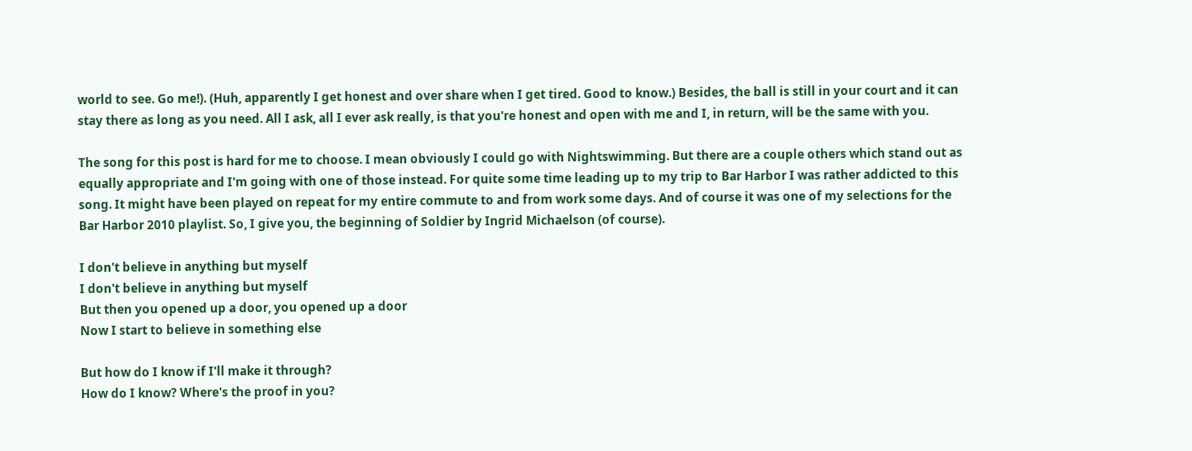world to see. Go me!). (Huh, apparently I get honest and over share when I get tired. Good to know.) Besides, the ball is still in your court and it can stay there as long as you need. All I ask, all I ever ask really, is that you're honest and open with me and I, in return, will be the same with you.

The song for this post is hard for me to choose. I mean obviously I could go with Nightswimming. But there are a couple others which stand out as equally appropriate and I'm going with one of those instead. For quite some time leading up to my trip to Bar Harbor I was rather addicted to this song. It might have been played on repeat for my entire commute to and from work some days. And of course it was one of my selections for the Bar Harbor 2010 playlist. So, I give you, the beginning of Soldier by Ingrid Michaelson (of course).

I don't believe in anything but myself
I don't believe in anything but myself
But then you opened up a door, you opened up a door
Now I start to believe in something else

But how do I know if I'll make it through?
How do I know? Where's the proof in you?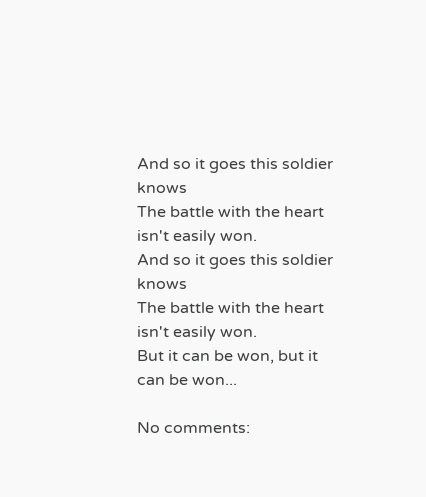And so it goes this soldier knows
The battle with the heart isn't easily won.
And so it goes this soldier knows
The battle with the heart isn't easily won.
But it can be won, but it can be won...

No comments: